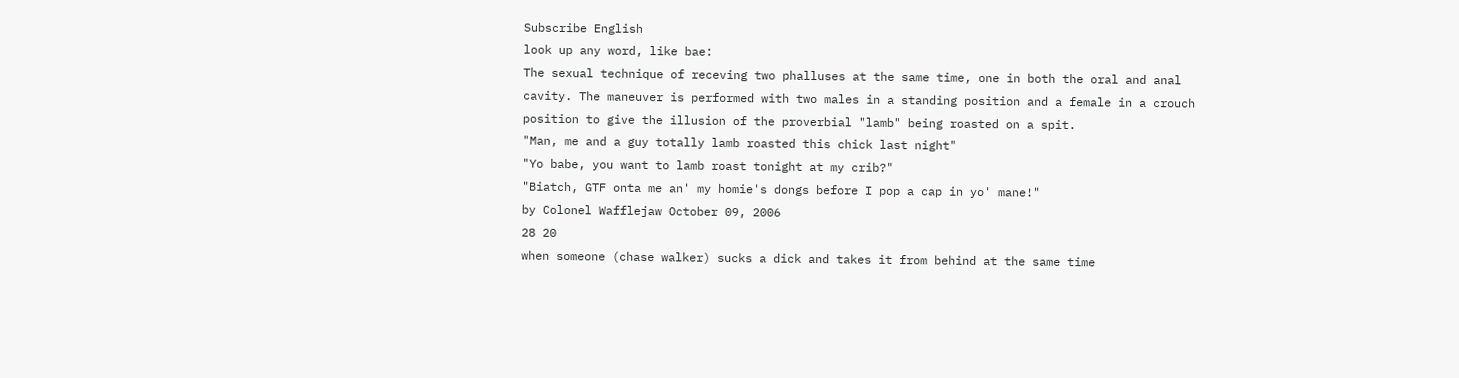Subscribe English
look up any word, like bae:
The sexual technique of receving two phalluses at the same time, one in both the oral and anal cavity. The maneuver is performed with two males in a standing position and a female in a crouch position to give the illusion of the proverbial "lamb" being roasted on a spit.
"Man, me and a guy totally lamb roasted this chick last night"
"Yo babe, you want to lamb roast tonight at my crib?"
"Biatch, GTF onta me an' my homie's dongs before I pop a cap in yo' mane!"
by Colonel Wafflejaw October 09, 2006
28 20
when someone (chase walker) sucks a dick and takes it from behind at the same time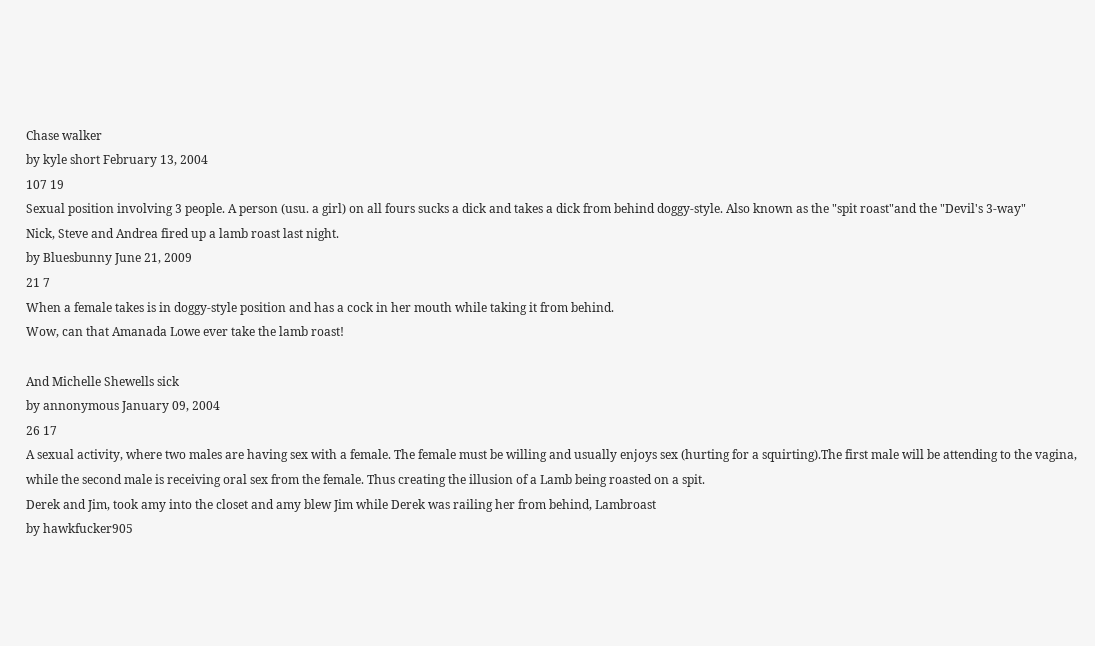Chase walker
by kyle short February 13, 2004
107 19
Sexual position involving 3 people. A person (usu. a girl) on all fours sucks a dick and takes a dick from behind doggy-style. Also known as the "spit roast"and the "Devil's 3-way"
Nick, Steve and Andrea fired up a lamb roast last night.
by Bluesbunny June 21, 2009
21 7
When a female takes is in doggy-style position and has a cock in her mouth while taking it from behind.
Wow, can that Amanada Lowe ever take the lamb roast!

And Michelle Shewells sick
by annonymous January 09, 2004
26 17
A sexual activity, where two males are having sex with a female. The female must be willing and usually enjoys sex (hurting for a squirting).The first male will be attending to the vagina, while the second male is receiving oral sex from the female. Thus creating the illusion of a Lamb being roasted on a spit.
Derek and Jim, took amy into the closet and amy blew Jim while Derek was railing her from behind, Lambroast
by hawkfucker905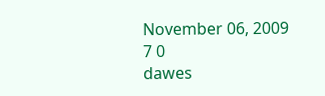November 06, 2009
7 0
dawes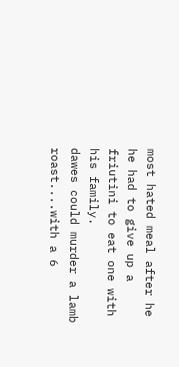most hated meal after he he had to give up a friutini to eat one with his family.
dawes could murder a lamb roast....with a 6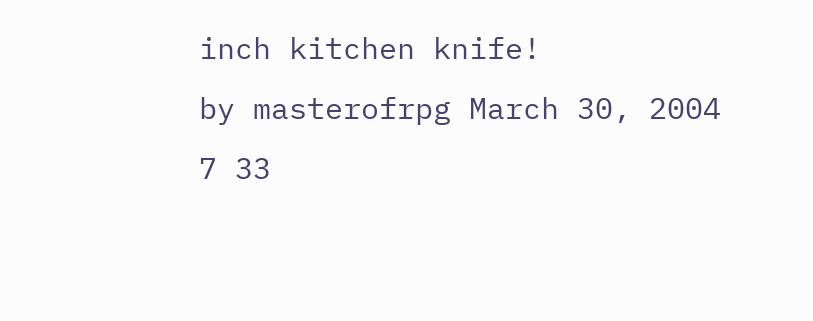inch kitchen knife!
by masterofrpg March 30, 2004
7 33